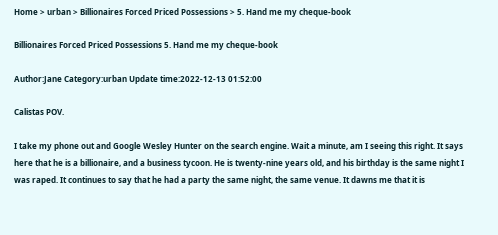Home > urban > Billionaires Forced Priced Possessions > 5. Hand me my cheque-book

Billionaires Forced Priced Possessions 5. Hand me my cheque-book

Author:Jane Category:urban Update time:2022-12-13 01:52:00

Calistas POV.

I take my phone out and Google Wesley Hunter on the search engine. Wait a minute, am I seeing this right. It says here that he is a billionaire, and a business tycoon. He is twenty-nine years old, and his birthday is the same night I was raped. It continues to say that he had a party the same night, the same venue. It dawns me that it is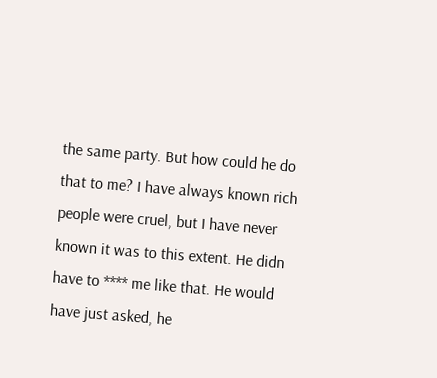the same party. But how could he do that to me? I have always known rich people were cruel, but I have never known it was to this extent. He didn have to **** me like that. He would have just asked, he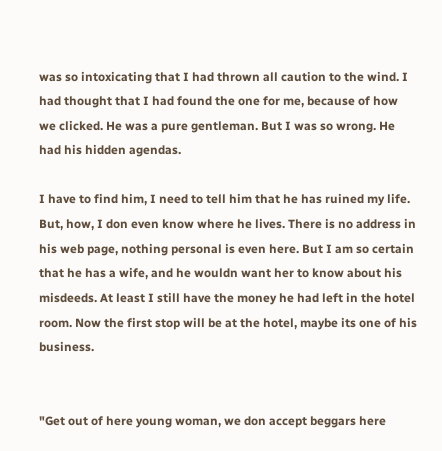was so intoxicating that I had thrown all caution to the wind. I had thought that I had found the one for me, because of how we clicked. He was a pure gentleman. But I was so wrong. He had his hidden agendas.

I have to find him, I need to tell him that he has ruined my life. But, how, I don even know where he lives. There is no address in his web page, nothing personal is even here. But I am so certain that he has a wife, and he wouldn want her to know about his misdeeds. At least I still have the money he had left in the hotel room. Now the first stop will be at the hotel, maybe its one of his business.


"Get out of here young woman, we don accept beggars here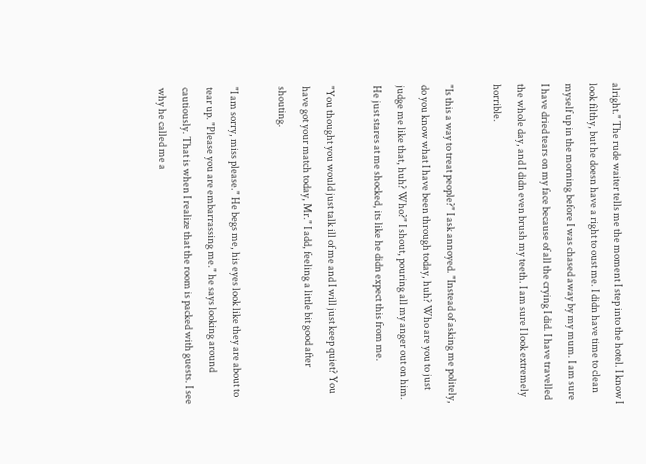alright." The rude waiter tells me the moment I step into the hotel. I know I look filthy, but he doesn have a right to oust me. I didn have time to clean myself up in the morning before I was chased away by my mum. I am sure I have dried tears on my face because of all the crying I did. I have travelled the whole day, and I didn even brush my teeth. I am sure I look extremely horrible.

"Is this a way to treat people?" I ask annoyed. "Instead of asking me politely, do you know what I have been through today, huh? Who are you to just judge me like that, huh? Who?" I shout, pouring all my anger out on him. He just stares at me shocked, its like he didn expect this from me.

"You thought you would just talk ill of me and I will just keep quiet? You have got your match today, Mr." I add, feeling a little bit good after shouting.

"I am sorry, miss please." He begs me, his eyes look like they are about to tear up. "Please you are embarrassing me." he says looking around cautiously. That is when I realize that the room is packed with guests. I see why he called me a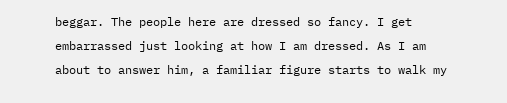beggar. The people here are dressed so fancy. I get embarrassed just looking at how I am dressed. As I am about to answer him, a familiar figure starts to walk my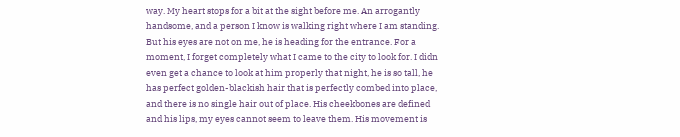way. My heart stops for a bit at the sight before me. An arrogantly handsome, and a person I know is walking right where I am standing. But his eyes are not on me, he is heading for the entrance. For a moment, I forget completely what I came to the city to look for. I didn even get a chance to look at him properly that night, he is so tall, he has perfect golden-blackish hair that is perfectly combed into place, and there is no single hair out of place. His cheekbones are defined and his lips, my eyes cannot seem to leave them. His movement is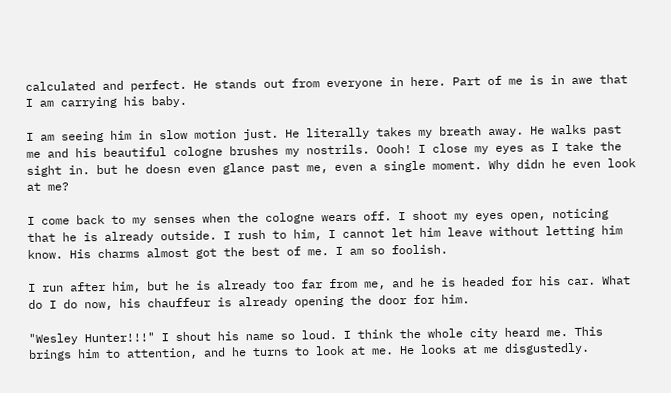calculated and perfect. He stands out from everyone in here. Part of me is in awe that I am carrying his baby.

I am seeing him in slow motion just. He literally takes my breath away. He walks past me and his beautiful cologne brushes my nostrils. Oooh! I close my eyes as I take the sight in. but he doesn even glance past me, even a single moment. Why didn he even look at me?

I come back to my senses when the cologne wears off. I shoot my eyes open, noticing that he is already outside. I rush to him, I cannot let him leave without letting him know. His charms almost got the best of me. I am so foolish.

I run after him, but he is already too far from me, and he is headed for his car. What do I do now, his chauffeur is already opening the door for him.

"Wesley Hunter!!!" I shout his name so loud. I think the whole city heard me. This brings him to attention, and he turns to look at me. He looks at me disgustedly.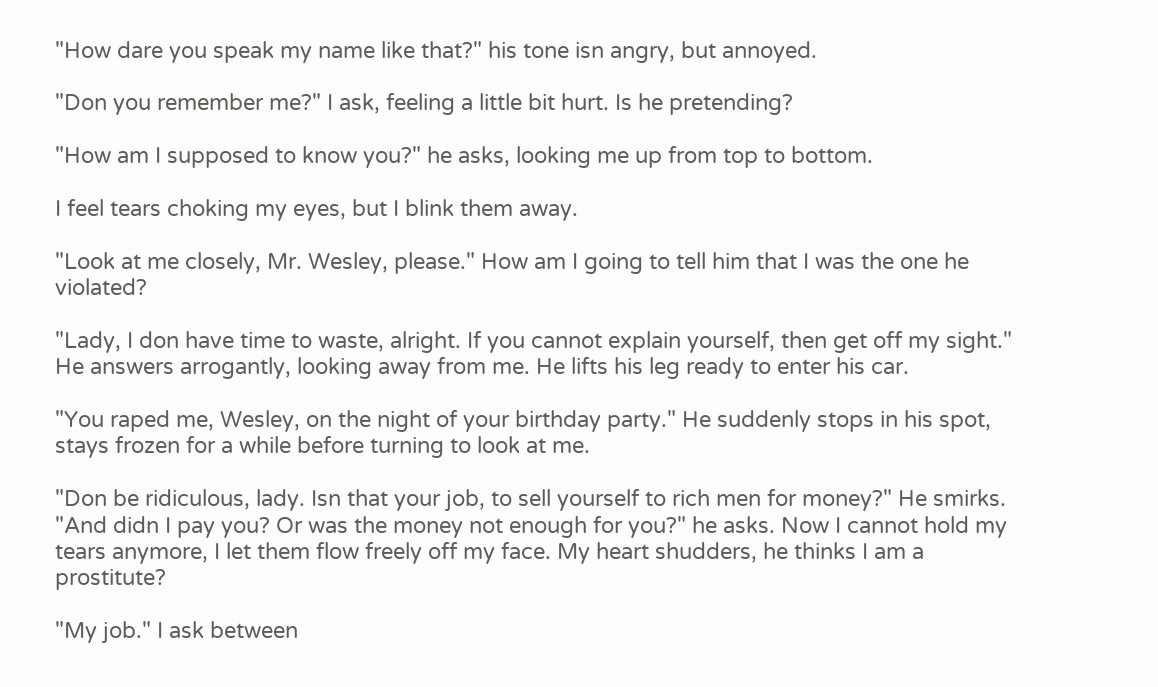"How dare you speak my name like that?" his tone isn angry, but annoyed.

"Don you remember me?" I ask, feeling a little bit hurt. Is he pretending?

"How am I supposed to know you?" he asks, looking me up from top to bottom.

I feel tears choking my eyes, but I blink them away.

"Look at me closely, Mr. Wesley, please." How am I going to tell him that I was the one he violated?

"Lady, I don have time to waste, alright. If you cannot explain yourself, then get off my sight." He answers arrogantly, looking away from me. He lifts his leg ready to enter his car.

"You raped me, Wesley, on the night of your birthday party." He suddenly stops in his spot, stays frozen for a while before turning to look at me.

"Don be ridiculous, lady. Isn that your job, to sell yourself to rich men for money?" He smirks. "And didn I pay you? Or was the money not enough for you?" he asks. Now I cannot hold my tears anymore, I let them flow freely off my face. My heart shudders, he thinks I am a prostitute?

"My job." I ask between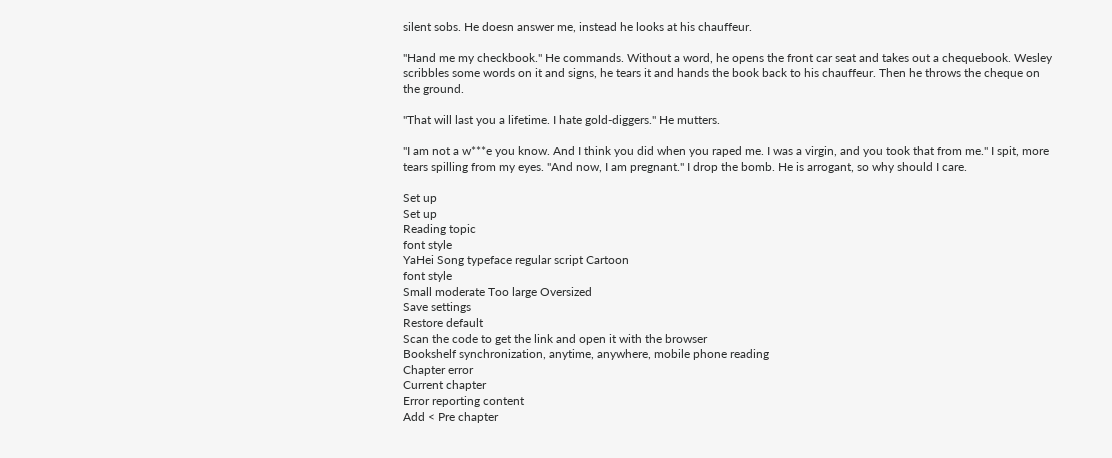silent sobs. He doesn answer me, instead he looks at his chauffeur.

"Hand me my checkbook." He commands. Without a word, he opens the front car seat and takes out a chequebook. Wesley scribbles some words on it and signs, he tears it and hands the book back to his chauffeur. Then he throws the cheque on the ground.

"That will last you a lifetime. I hate gold-diggers." He mutters.

"I am not a w***e you know. And I think you did when you raped me. I was a virgin, and you took that from me." I spit, more tears spilling from my eyes. "And now, I am pregnant." I drop the bomb. He is arrogant, so why should I care.

Set up
Set up
Reading topic
font style
YaHei Song typeface regular script Cartoon
font style
Small moderate Too large Oversized
Save settings
Restore default
Scan the code to get the link and open it with the browser
Bookshelf synchronization, anytime, anywhere, mobile phone reading
Chapter error
Current chapter
Error reporting content
Add < Pre chapter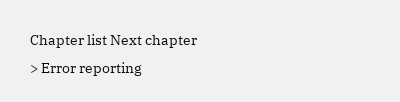Chapter list Next chapter > Error reporting